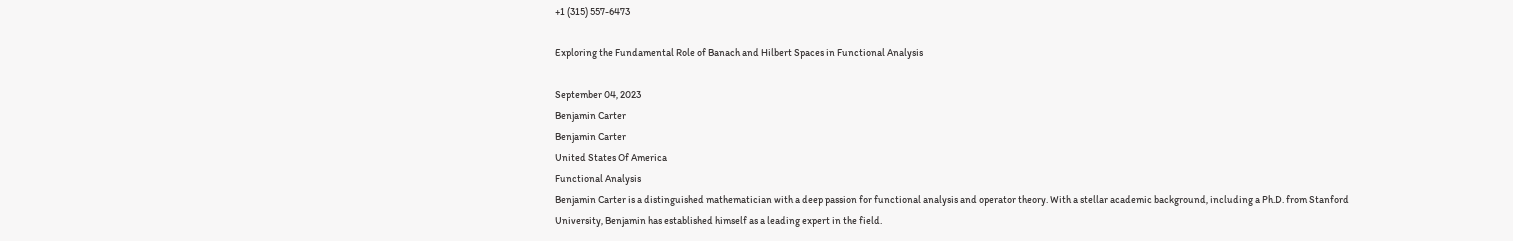+1 (315) 557-6473

Exploring the Fundamental Role of Banach and Hilbert Spaces in Functional Analysis

September 04, 2023
Benjamin Carter
Benjamin Carter
United States Of America
Functional Analysis
Benjamin Carter is a distinguished mathematician with a deep passion for functional analysis and operator theory. With a stellar academic background, including a Ph.D. from Stanford University, Benjamin has established himself as a leading expert in the field.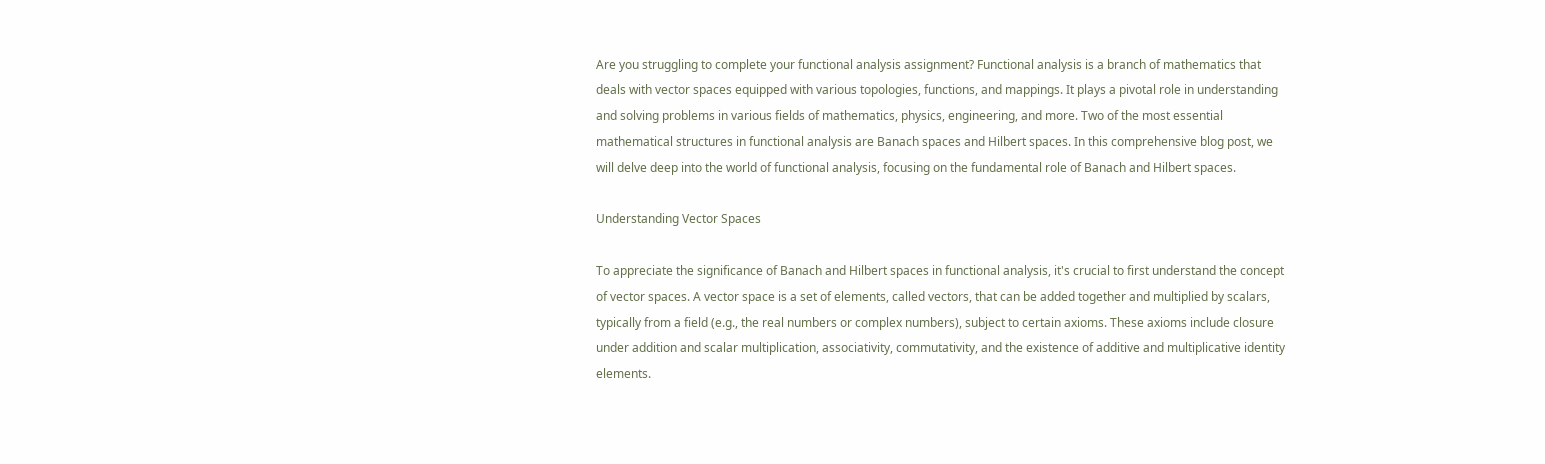Are you struggling to complete your functional analysis assignment? Functional analysis is a branch of mathematics that deals with vector spaces equipped with various topologies, functions, and mappings. It plays a pivotal role in understanding and solving problems in various fields of mathematics, physics, engineering, and more. Two of the most essential mathematical structures in functional analysis are Banach spaces and Hilbert spaces. In this comprehensive blog post, we will delve deep into the world of functional analysis, focusing on the fundamental role of Banach and Hilbert spaces.

Understanding Vector Spaces

To appreciate the significance of Banach and Hilbert spaces in functional analysis, it's crucial to first understand the concept of vector spaces. A vector space is a set of elements, called vectors, that can be added together and multiplied by scalars, typically from a field (e.g., the real numbers or complex numbers), subject to certain axioms. These axioms include closure under addition and scalar multiplication, associativity, commutativity, and the existence of additive and multiplicative identity elements.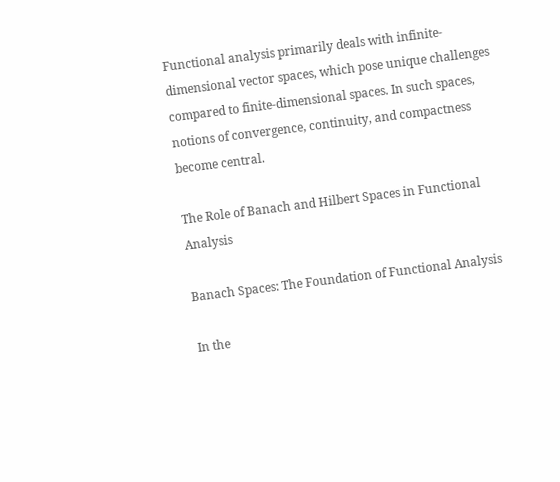Functional analysis primarily deals with infinite-dimensional vector spaces, which pose unique challenges compared to finite-dimensional spaces. In such spaces, notions of convergence, continuity, and compactness become central.

The Role of Banach and Hilbert Spaces in Functional Analysis

Banach Spaces: The Foundation of Functional Analysis

In the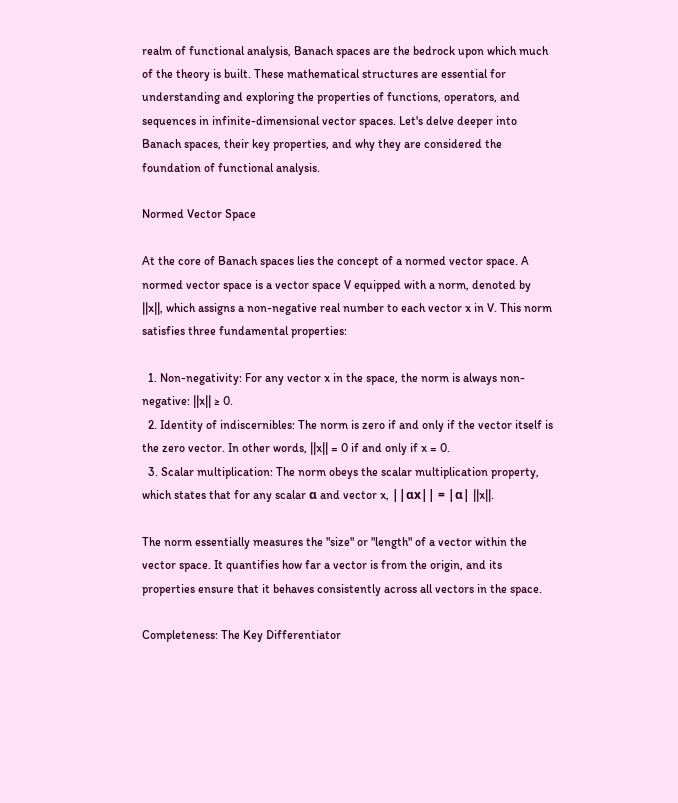realm of functional analysis, Banach spaces are the bedrock upon which much of the theory is built. These mathematical structures are essential for understanding and exploring the properties of functions, operators, and sequences in infinite-dimensional vector spaces. Let's delve deeper into Banach spaces, their key properties, and why they are considered the foundation of functional analysis.

Normed Vector Space

At the core of Banach spaces lies the concept of a normed vector space. A normed vector space is a vector space V equipped with a norm, denoted by ||x||, which assigns a non-negative real number to each vector x in V. This norm satisfies three fundamental properties:

  1. Non-negativity: For any vector x in the space, the norm is always non-negative: ||x|| ≥ 0.
  2. Identity of indiscernibles: The norm is zero if and only if the vector itself is the zero vector. In other words, ||x|| = 0 if and only if x = 0.
  3. Scalar multiplication: The norm obeys the scalar multiplication property, which states that for any scalar α and vector x, ||αx|| = |α| ||x||.

The norm essentially measures the "size" or "length" of a vector within the vector space. It quantifies how far a vector is from the origin, and its properties ensure that it behaves consistently across all vectors in the space.

Completeness: The Key Differentiator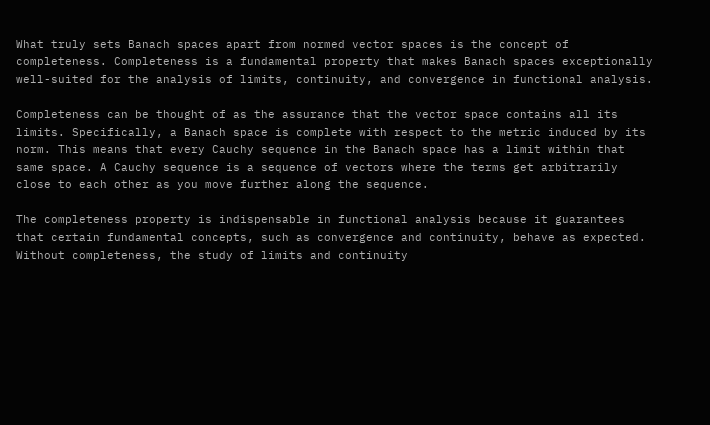What truly sets Banach spaces apart from normed vector spaces is the concept of completeness. Completeness is a fundamental property that makes Banach spaces exceptionally well-suited for the analysis of limits, continuity, and convergence in functional analysis.

Completeness can be thought of as the assurance that the vector space contains all its limits. Specifically, a Banach space is complete with respect to the metric induced by its norm. This means that every Cauchy sequence in the Banach space has a limit within that same space. A Cauchy sequence is a sequence of vectors where the terms get arbitrarily close to each other as you move further along the sequence.

The completeness property is indispensable in functional analysis because it guarantees that certain fundamental concepts, such as convergence and continuity, behave as expected. Without completeness, the study of limits and continuity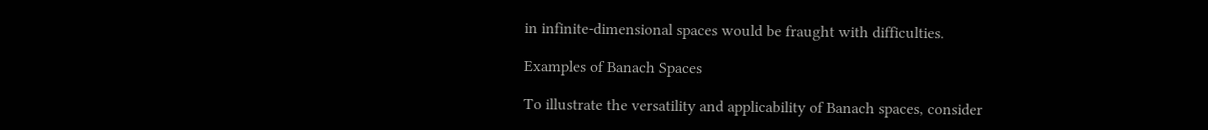in infinite-dimensional spaces would be fraught with difficulties.

Examples of Banach Spaces

To illustrate the versatility and applicability of Banach spaces, consider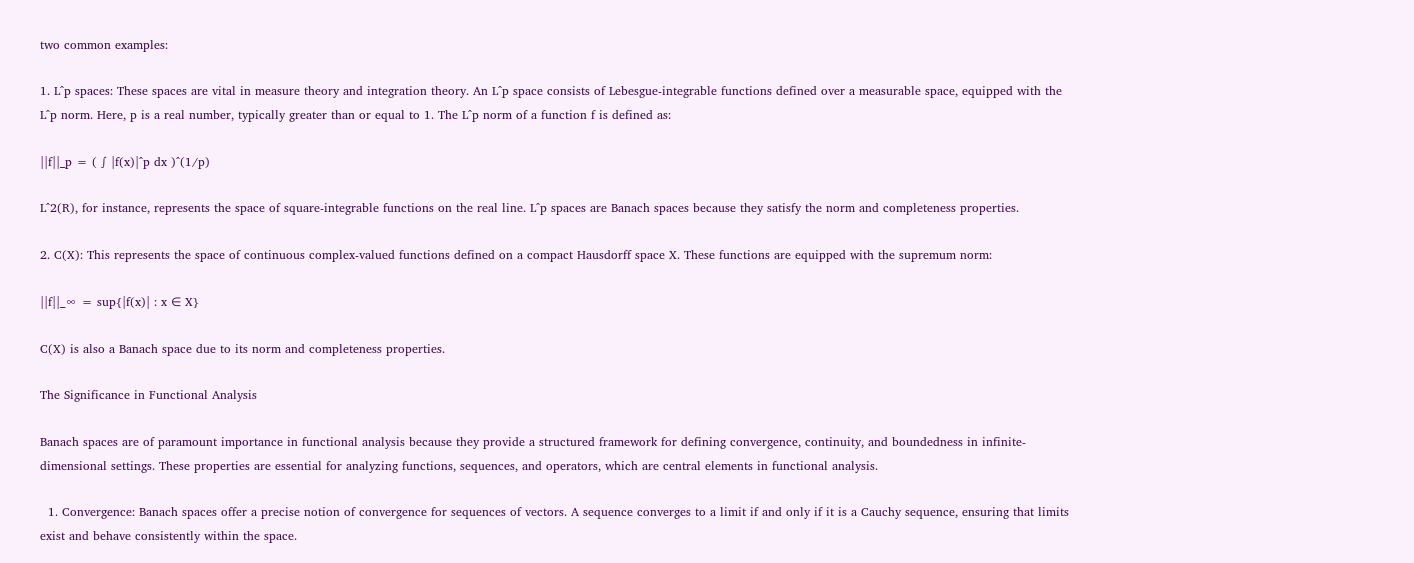two common examples:

1. L^p spaces: These spaces are vital in measure theory and integration theory. An L^p space consists of Lebesgue-integrable functions defined over a measurable space, equipped with the L^p norm. Here, p is a real number, typically greater than or equal to 1. The L^p norm of a function f is defined as:

||f||_p = ( ∫ |f(x)|^p dx )^(1/p)

L^2(R), for instance, represents the space of square-integrable functions on the real line. L^p spaces are Banach spaces because they satisfy the norm and completeness properties.

2. C(X): This represents the space of continuous complex-valued functions defined on a compact Hausdorff space X. These functions are equipped with the supremum norm:

||f||_∞ = sup{|f(x)| : x ∈ X}

C(X) is also a Banach space due to its norm and completeness properties.

The Significance in Functional Analysis

Banach spaces are of paramount importance in functional analysis because they provide a structured framework for defining convergence, continuity, and boundedness in infinite-dimensional settings. These properties are essential for analyzing functions, sequences, and operators, which are central elements in functional analysis.

  1. Convergence: Banach spaces offer a precise notion of convergence for sequences of vectors. A sequence converges to a limit if and only if it is a Cauchy sequence, ensuring that limits exist and behave consistently within the space.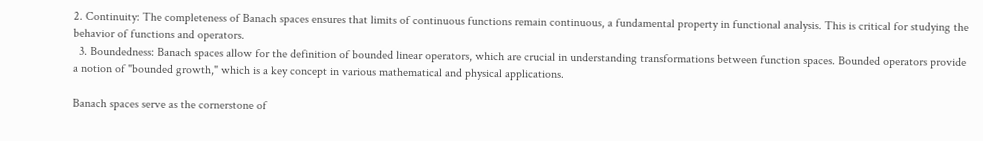2. Continuity: The completeness of Banach spaces ensures that limits of continuous functions remain continuous, a fundamental property in functional analysis. This is critical for studying the behavior of functions and operators.
  3. Boundedness: Banach spaces allow for the definition of bounded linear operators, which are crucial in understanding transformations between function spaces. Bounded operators provide a notion of "bounded growth," which is a key concept in various mathematical and physical applications.

Banach spaces serve as the cornerstone of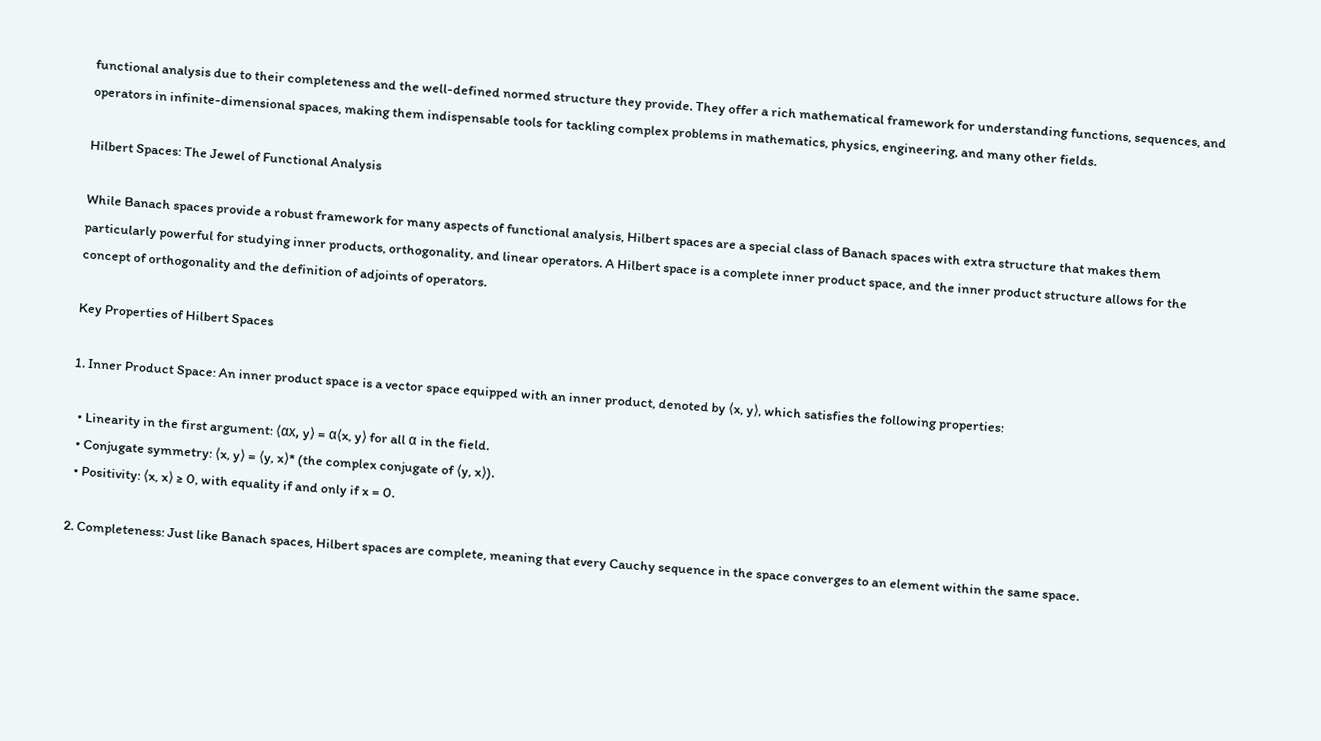functional analysis due to their completeness and the well-defined normed structure they provide. They offer a rich mathematical framework for understanding functions, sequences, and operators in infinite-dimensional spaces, making them indispensable tools for tackling complex problems in mathematics, physics, engineering, and many other fields.

Hilbert Spaces: The Jewel of Functional Analysis

While Banach spaces provide a robust framework for many aspects of functional analysis, Hilbert spaces are a special class of Banach spaces with extra structure that makes them particularly powerful for studying inner products, orthogonality, and linear operators. A Hilbert space is a complete inner product space, and the inner product structure allows for the concept of orthogonality and the definition of adjoints of operators.

Key Properties of Hilbert Spaces

1. Inner Product Space: An inner product space is a vector space equipped with an inner product, denoted by ⟨x, y⟩, which satisfies the following properties:

  • Linearity in the first argument: ⟨αx, y⟩ = α⟨x, y⟩ for all α in the field.
  • Conjugate symmetry: ⟨x, y⟩ = ⟨y, x⟩* (the complex conjugate of ⟨y, x⟩).
  • Positivity: ⟨x, x⟩ ≥ 0, with equality if and only if x = 0.

2. Completeness: Just like Banach spaces, Hilbert spaces are complete, meaning that every Cauchy sequence in the space converges to an element within the same space.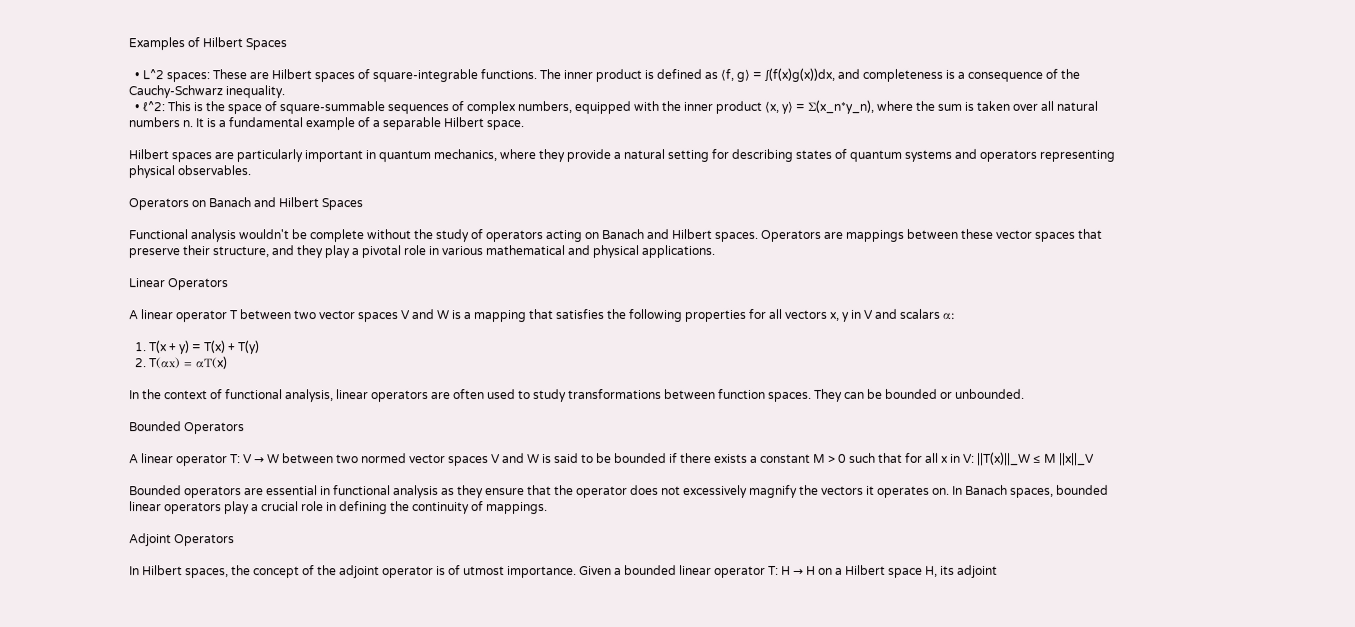Examples of Hilbert Spaces

  • L^2 spaces: These are Hilbert spaces of square-integrable functions. The inner product is defined as ⟨f, g⟩ = ∫(f(x)g(x))dx, and completeness is a consequence of the Cauchy-Schwarz inequality.
  • ℓ^2: This is the space of square-summable sequences of complex numbers, equipped with the inner product ⟨x, y⟩ = Σ(x_n*y_n), where the sum is taken over all natural numbers n. It is a fundamental example of a separable Hilbert space.

Hilbert spaces are particularly important in quantum mechanics, where they provide a natural setting for describing states of quantum systems and operators representing physical observables.

Operators on Banach and Hilbert Spaces

Functional analysis wouldn't be complete without the study of operators acting on Banach and Hilbert spaces. Operators are mappings between these vector spaces that preserve their structure, and they play a pivotal role in various mathematical and physical applications.

Linear Operators

A linear operator T between two vector spaces V and W is a mapping that satisfies the following properties for all vectors x, y in V and scalars α:

  1. T(x + y) = T(x) + T(y)
  2. T(αx) = αT(x)

In the context of functional analysis, linear operators are often used to study transformations between function spaces. They can be bounded or unbounded.

Bounded Operators

A linear operator T: V → W between two normed vector spaces V and W is said to be bounded if there exists a constant M > 0 such that for all x in V: ||T(x)||_W ≤ M ||x||_V

Bounded operators are essential in functional analysis as they ensure that the operator does not excessively magnify the vectors it operates on. In Banach spaces, bounded linear operators play a crucial role in defining the continuity of mappings.

Adjoint Operators

In Hilbert spaces, the concept of the adjoint operator is of utmost importance. Given a bounded linear operator T: H → H on a Hilbert space H, its adjoint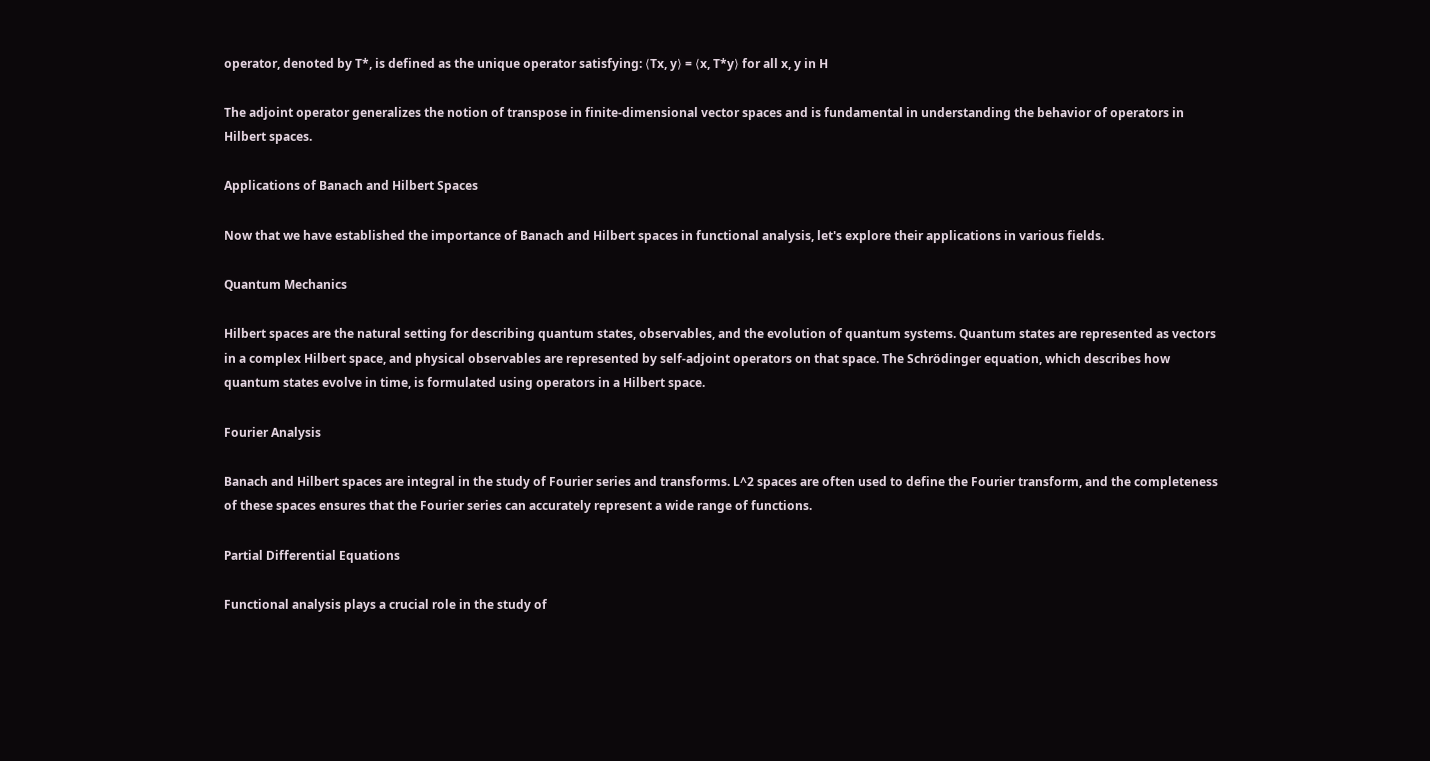operator, denoted by T*, is defined as the unique operator satisfying: ⟨Tx, y⟩ = ⟨x, T*y⟩ for all x, y in H

The adjoint operator generalizes the notion of transpose in finite-dimensional vector spaces and is fundamental in understanding the behavior of operators in Hilbert spaces.

Applications of Banach and Hilbert Spaces

Now that we have established the importance of Banach and Hilbert spaces in functional analysis, let's explore their applications in various fields.

Quantum Mechanics

Hilbert spaces are the natural setting for describing quantum states, observables, and the evolution of quantum systems. Quantum states are represented as vectors in a complex Hilbert space, and physical observables are represented by self-adjoint operators on that space. The Schrödinger equation, which describes how quantum states evolve in time, is formulated using operators in a Hilbert space.

Fourier Analysis

Banach and Hilbert spaces are integral in the study of Fourier series and transforms. L^2 spaces are often used to define the Fourier transform, and the completeness of these spaces ensures that the Fourier series can accurately represent a wide range of functions.

Partial Differential Equations

Functional analysis plays a crucial role in the study of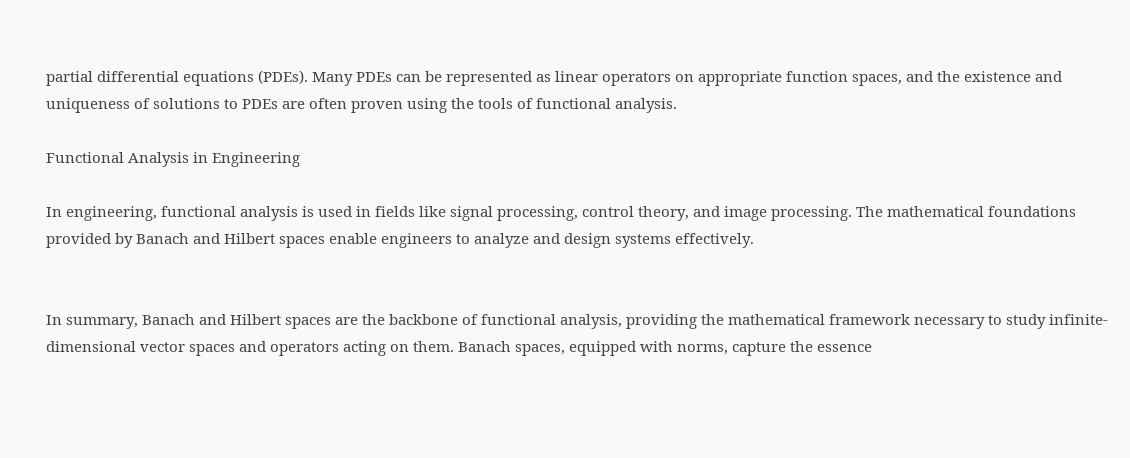partial differential equations (PDEs). Many PDEs can be represented as linear operators on appropriate function spaces, and the existence and uniqueness of solutions to PDEs are often proven using the tools of functional analysis.

Functional Analysis in Engineering

In engineering, functional analysis is used in fields like signal processing, control theory, and image processing. The mathematical foundations provided by Banach and Hilbert spaces enable engineers to analyze and design systems effectively.


In summary, Banach and Hilbert spaces are the backbone of functional analysis, providing the mathematical framework necessary to study infinite-dimensional vector spaces and operators acting on them. Banach spaces, equipped with norms, capture the essence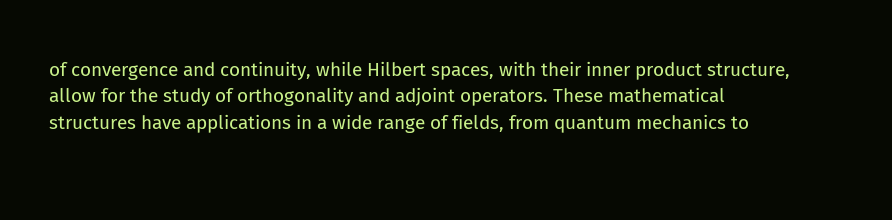of convergence and continuity, while Hilbert spaces, with their inner product structure, allow for the study of orthogonality and adjoint operators. These mathematical structures have applications in a wide range of fields, from quantum mechanics to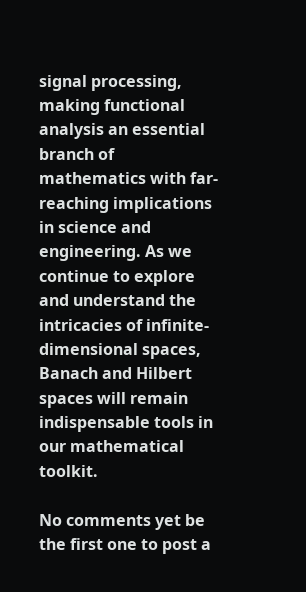signal processing, making functional analysis an essential branch of mathematics with far-reaching implications in science and engineering. As we continue to explore and understand the intricacies of infinite-dimensional spaces, Banach and Hilbert spaces will remain indispensable tools in our mathematical toolkit.

No comments yet be the first one to post a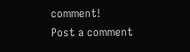comment!
Post a comment